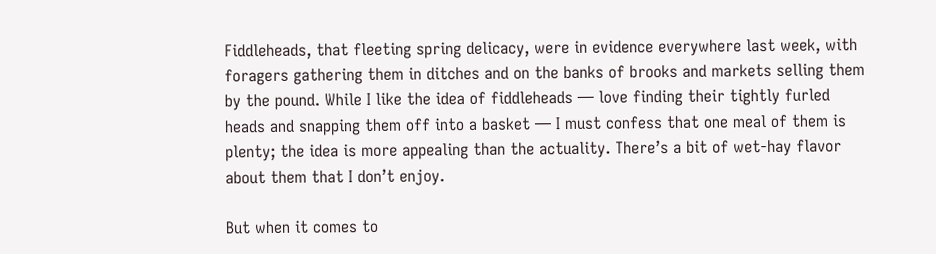Fiddleheads, that fleeting spring delicacy, were in evidence everywhere last week, with foragers gathering them in ditches and on the banks of brooks and markets selling them by the pound. While I like the idea of fiddleheads — love finding their tightly furled heads and snapping them off into a basket — I must confess that one meal of them is plenty; the idea is more appealing than the actuality. There’s a bit of wet-hay flavor about them that I don’t enjoy.

But when it comes to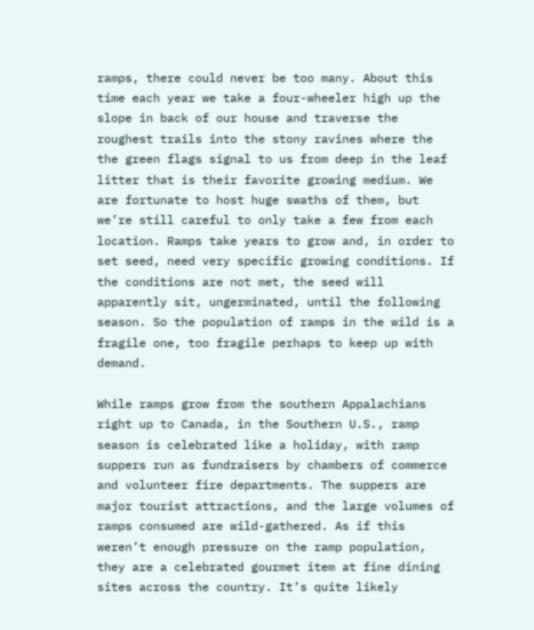ramps, there could never be too many. About this time each year we take a four-wheeler high up the slope in back of our house and traverse the roughest trails into the stony ravines where the the green flags signal to us from deep in the leaf litter that is their favorite growing medium. We are fortunate to host huge swaths of them, but we’re still careful to only take a few from each location. Ramps take years to grow and, in order to set seed, need very specific growing conditions. If the conditions are not met, the seed will apparently sit, ungerminated, until the following season. So the population of ramps in the wild is a fragile one, too fragile perhaps to keep up with demand.

While ramps grow from the southern Appalachians right up to Canada, in the Southern U.S., ramp season is celebrated like a holiday, with ramp suppers run as fundraisers by chambers of commerce and volunteer fire departments. The suppers are major tourist attractions, and the large volumes of ramps consumed are wild-gathered. As if this weren’t enough pressure on the ramp population, they are a celebrated gourmet item at fine dining sites across the country. It’s quite likely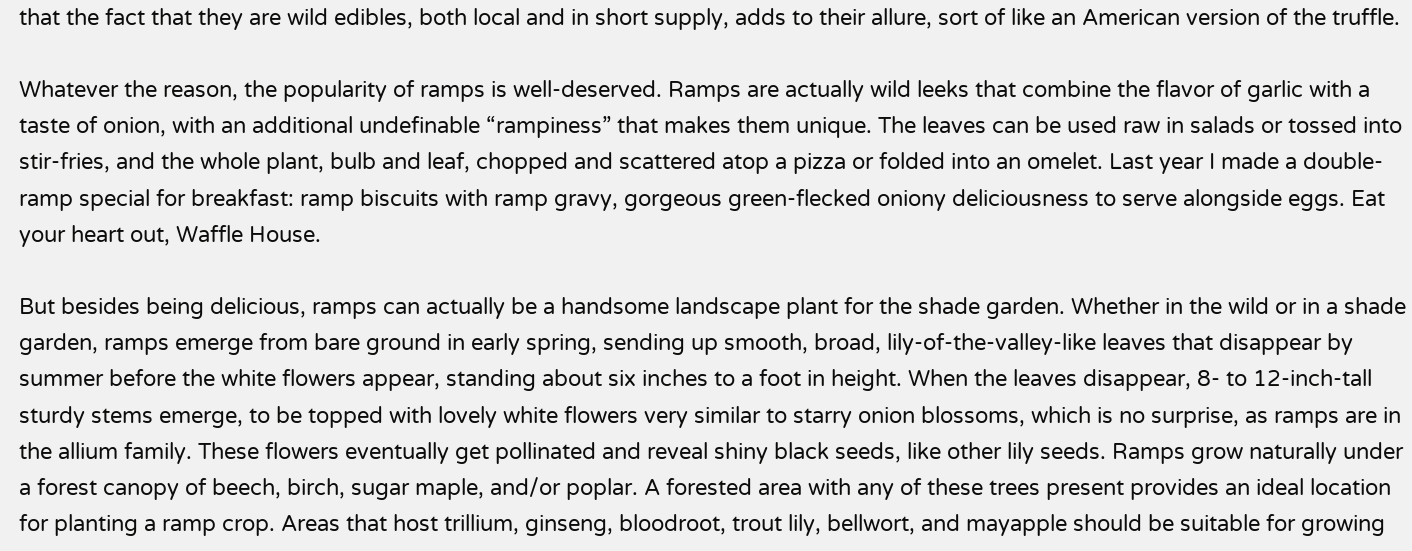that the fact that they are wild edibles, both local and in short supply, adds to their allure, sort of like an American version of the truffle.

Whatever the reason, the popularity of ramps is well-deserved. Ramps are actually wild leeks that combine the flavor of garlic with a taste of onion, with an additional undefinable “rampiness” that makes them unique. The leaves can be used raw in salads or tossed into stir-fries, and the whole plant, bulb and leaf, chopped and scattered atop a pizza or folded into an omelet. Last year I made a double-ramp special for breakfast: ramp biscuits with ramp gravy, gorgeous green-flecked oniony deliciousness to serve alongside eggs. Eat your heart out, Waffle House.

But besides being delicious, ramps can actually be a handsome landscape plant for the shade garden. Whether in the wild or in a shade garden, ramps emerge from bare ground in early spring, sending up smooth, broad, lily-of-the-valley-like leaves that disappear by summer before the white flowers appear, standing about six inches to a foot in height. When the leaves disappear, 8- to 12-inch-tall sturdy stems emerge, to be topped with lovely white flowers very similar to starry onion blossoms, which is no surprise, as ramps are in the allium family. These flowers eventually get pollinated and reveal shiny black seeds, like other lily seeds. Ramps grow naturally under a forest canopy of beech, birch, sugar maple, and/or poplar. A forested area with any of these trees present provides an ideal location for planting a ramp crop. Areas that host trillium, ginseng, bloodroot, trout lily, bellwort, and mayapple should be suitable for growing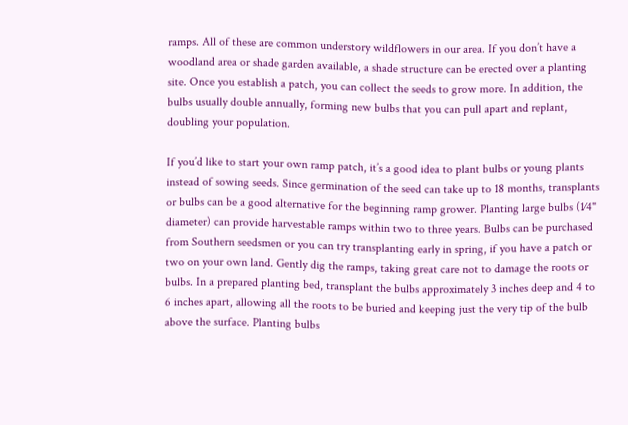ramps. All of these are common understory wildflowers in our area. If you don’t have a woodland area or shade garden available, a shade structure can be erected over a planting site. Once you establish a patch, you can collect the seeds to grow more. In addition, the bulbs usually double annually, forming new bulbs that you can pull apart and replant, doubling your population.

If you’d like to start your own ramp patch, it’s a good idea to plant bulbs or young plants instead of sowing seeds. Since germination of the seed can take up to 18 months, transplants or bulbs can be a good alternative for the beginning ramp grower. Planting large bulbs (1⁄4" diameter) can provide harvestable ramps within two to three years. Bulbs can be purchased from Southern seedsmen or you can try transplanting early in spring, if you have a patch or two on your own land. Gently dig the ramps, taking great care not to damage the roots or bulbs. In a prepared planting bed, transplant the bulbs approximately 3 inches deep and 4 to 6 inches apart, allowing all the roots to be buried and keeping just the very tip of the bulb above the surface. Planting bulbs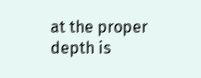at the proper depth is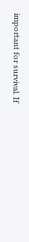important for survival. If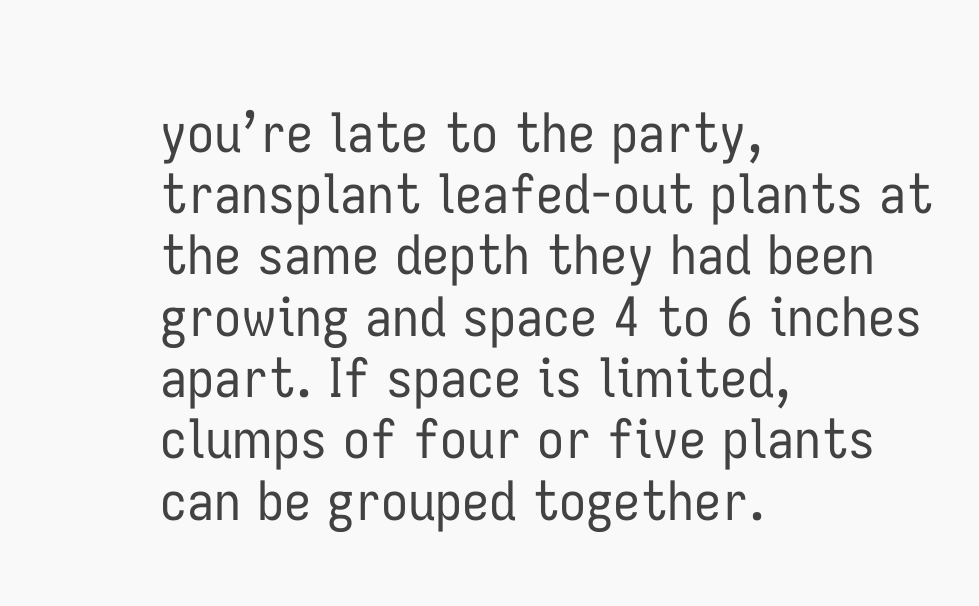you’re late to the party, transplant leafed-out plants at the same depth they had been growing and space 4 to 6 inches apart. If space is limited, clumps of four or five plants can be grouped together.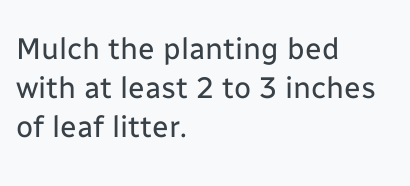Mulch the planting bed with at least 2 to 3 inches of leaf litter.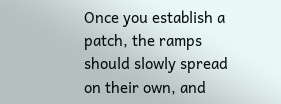Once you establish a patch, the ramps should slowly spread on their own, and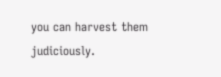you can harvest them judiciously.